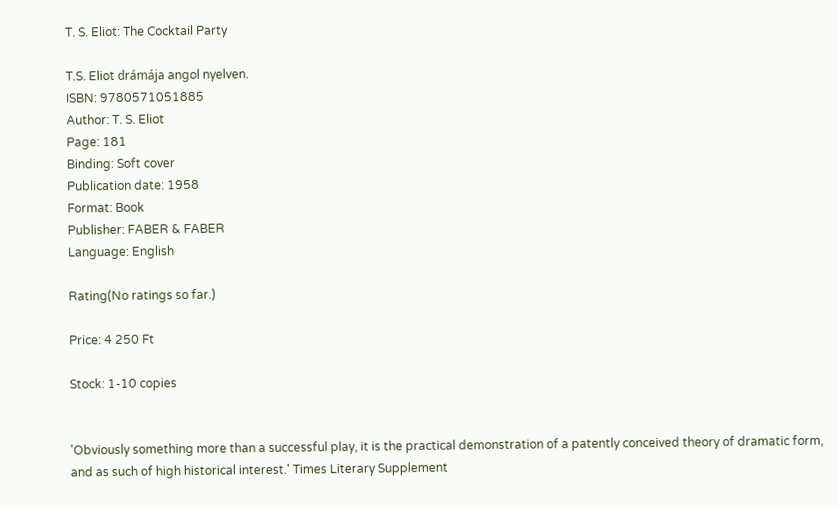T. S. Eliot: The Cocktail Party

T.S. Eliot drámája angol nyelven.
ISBN: 9780571051885
Author: T. S. Eliot
Page: 181
Binding: Soft cover
Publication date: 1958
Format: Book
Publisher: FABER & FABER
Language: English

Rating(No ratings so far.)

Price: 4 250 Ft

Stock: 1-10 copies


'Obviously something more than a successful play, it is the practical demonstration of a patently conceived theory of dramatic form, and as such of high historical interest.' Times Literary Supplement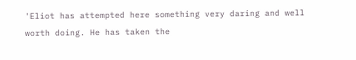'Eliot has attempted here something very daring and well worth doing. He has taken the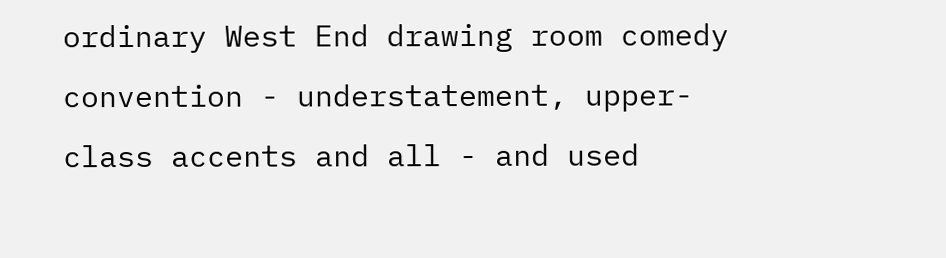ordinary West End drawing room comedy convention - understatement, upper-class accents and all - and used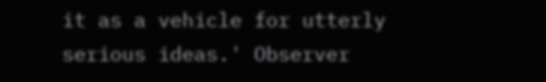it as a vehicle for utterly serious ideas.' Observer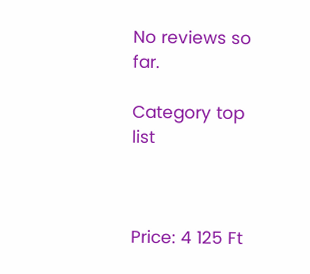No reviews so far.

Category top list



Price: 4 125 Ft